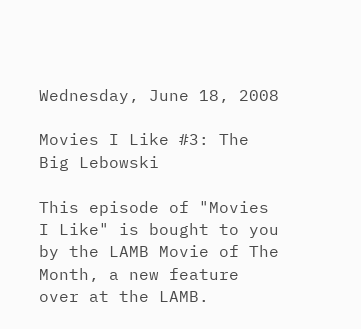Wednesday, June 18, 2008

Movies I Like #3: The Big Lebowski

This episode of "Movies I Like" is bought to you by the LAMB Movie of The Month, a new feature over at the LAMB.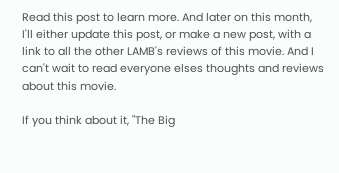Read this post to learn more. And later on this month, I'll either update this post, or make a new post, with a link to all the other LAMB's reviews of this movie. And I can't wait to read everyone elses thoughts and reviews about this movie.

If you think about it, "The Big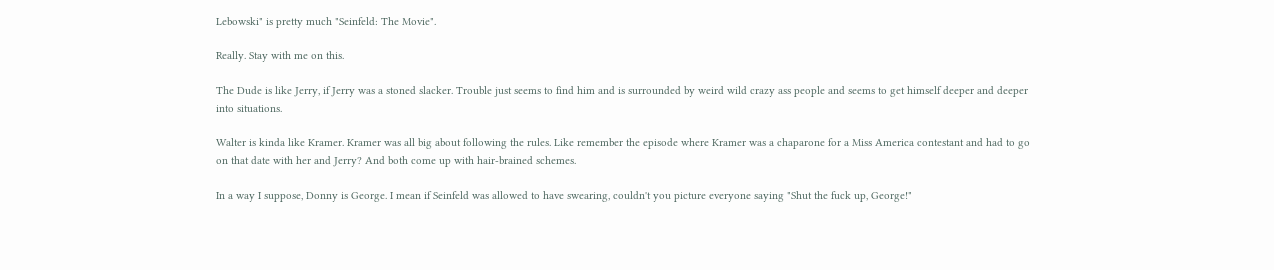Lebowski" is pretty much "Seinfeld: The Movie".

Really. Stay with me on this.

The Dude is like Jerry, if Jerry was a stoned slacker. Trouble just seems to find him and is surrounded by weird wild crazy ass people and seems to get himself deeper and deeper into situations.

Walter is kinda like Kramer. Kramer was all big about following the rules. Like remember the episode where Kramer was a chaparone for a Miss America contestant and had to go on that date with her and Jerry? And both come up with hair-brained schemes.

In a way I suppose, Donny is George. I mean if Seinfeld was allowed to have swearing, couldn't you picture everyone saying "Shut the fuck up, George!"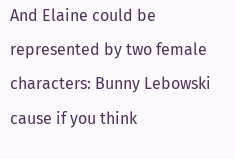And Elaine could be represented by two female characters: Bunny Lebowski cause if you think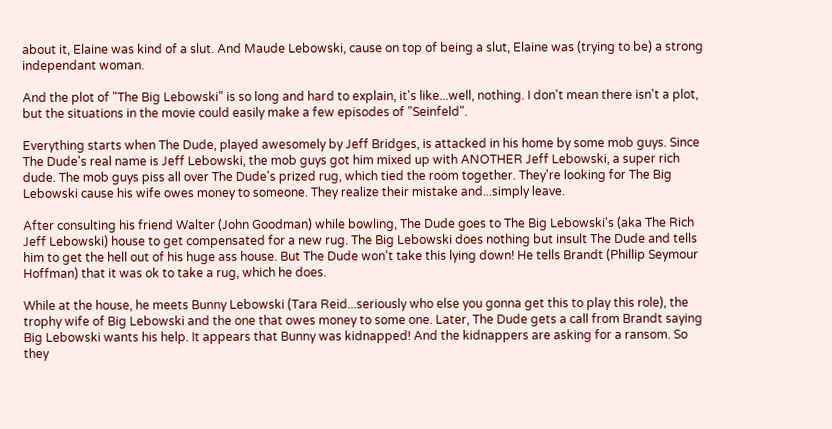about it, Elaine was kind of a slut. And Maude Lebowski, cause on top of being a slut, Elaine was (trying to be) a strong independant woman.

And the plot of "The Big Lebowski" is so long and hard to explain, it's like...well, nothing. I don't mean there isn't a plot, but the situations in the movie could easily make a few episodes of "Seinfeld".

Everything starts when The Dude, played awesomely by Jeff Bridges, is attacked in his home by some mob guys. Since The Dude's real name is Jeff Lebowski, the mob guys got him mixed up with ANOTHER Jeff Lebowski, a super rich dude. The mob guys piss all over The Dude's prized rug, which tied the room together. They're looking for The Big Lebowski cause his wife owes money to someone. They realize their mistake and...simply leave.

After consulting his friend Walter (John Goodman) while bowling, The Dude goes to The Big Lebowski's (aka The Rich Jeff Lebowski) house to get compensated for a new rug. The Big Lebowski does nothing but insult The Dude and tells him to get the hell out of his huge ass house. But The Dude won't take this lying down! He tells Brandt (Phillip Seymour Hoffman) that it was ok to take a rug, which he does.

While at the house, he meets Bunny Lebowski (Tara Reid...seriously who else you gonna get this to play this role), the trophy wife of Big Lebowski and the one that owes money to some one. Later, The Dude gets a call from Brandt saying Big Lebowski wants his help. It appears that Bunny was kidnapped! And the kidnappers are asking for a ransom. So they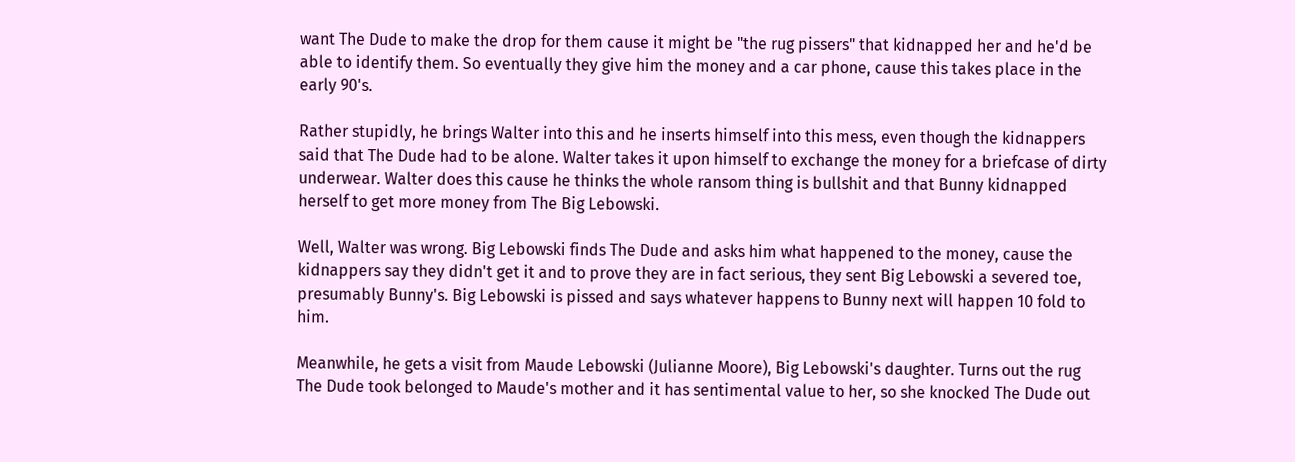want The Dude to make the drop for them cause it might be "the rug pissers" that kidnapped her and he'd be able to identify them. So eventually they give him the money and a car phone, cause this takes place in the early 90's.

Rather stupidly, he brings Walter into this and he inserts himself into this mess, even though the kidnappers said that The Dude had to be alone. Walter takes it upon himself to exchange the money for a briefcase of dirty underwear. Walter does this cause he thinks the whole ransom thing is bullshit and that Bunny kidnapped herself to get more money from The Big Lebowski.

Well, Walter was wrong. Big Lebowski finds The Dude and asks him what happened to the money, cause the kidnappers say they didn't get it and to prove they are in fact serious, they sent Big Lebowski a severed toe, presumably Bunny's. Big Lebowski is pissed and says whatever happens to Bunny next will happen 10 fold to him.

Meanwhile, he gets a visit from Maude Lebowski (Julianne Moore), Big Lebowski's daughter. Turns out the rug The Dude took belonged to Maude's mother and it has sentimental value to her, so she knocked The Dude out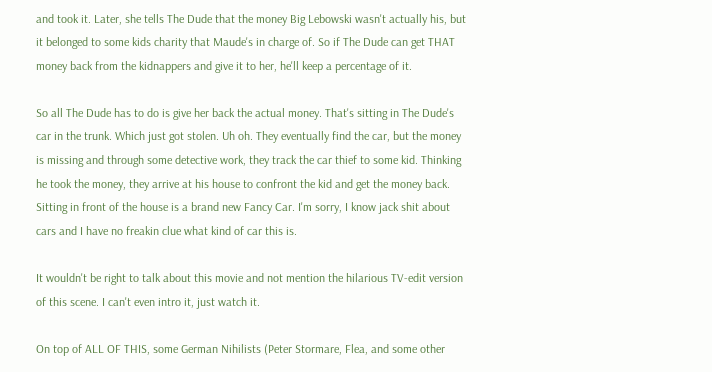and took it. Later, she tells The Dude that the money Big Lebowski wasn't actually his, but it belonged to some kids charity that Maude's in charge of. So if The Dude can get THAT money back from the kidnappers and give it to her, he'll keep a percentage of it.

So all The Dude has to do is give her back the actual money. That's sitting in The Dude's car in the trunk. Which just got stolen. Uh oh. They eventually find the car, but the money is missing and through some detective work, they track the car thief to some kid. Thinking he took the money, they arrive at his house to confront the kid and get the money back. Sitting in front of the house is a brand new Fancy Car. I'm sorry, I know jack shit about cars and I have no freakin clue what kind of car this is.

It wouldn't be right to talk about this movie and not mention the hilarious TV-edit version of this scene. I can't even intro it, just watch it.

On top of ALL OF THIS, some German Nihilists (Peter Stormare, Flea, and some other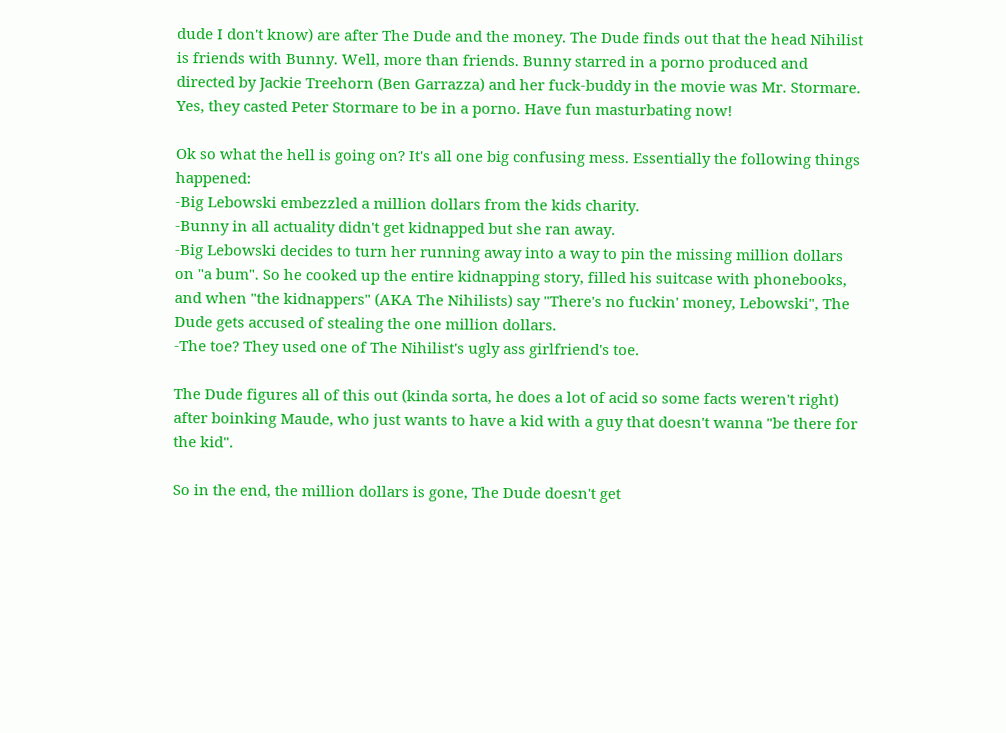dude I don't know) are after The Dude and the money. The Dude finds out that the head Nihilist is friends with Bunny. Well, more than friends. Bunny starred in a porno produced and directed by Jackie Treehorn (Ben Garrazza) and her fuck-buddy in the movie was Mr. Stormare. Yes, they casted Peter Stormare to be in a porno. Have fun masturbating now!

Ok so what the hell is going on? It's all one big confusing mess. Essentially the following things happened:
-Big Lebowski embezzled a million dollars from the kids charity.
-Bunny in all actuality didn't get kidnapped but she ran away.
-Big Lebowski decides to turn her running away into a way to pin the missing million dollars on "a bum". So he cooked up the entire kidnapping story, filled his suitcase with phonebooks, and when "the kidnappers" (AKA The Nihilists) say "There's no fuckin' money, Lebowski", The Dude gets accused of stealing the one million dollars.
-The toe? They used one of The Nihilist's ugly ass girlfriend's toe.

The Dude figures all of this out (kinda sorta, he does a lot of acid so some facts weren't right) after boinking Maude, who just wants to have a kid with a guy that doesn't wanna "be there for the kid".

So in the end, the million dollars is gone, The Dude doesn't get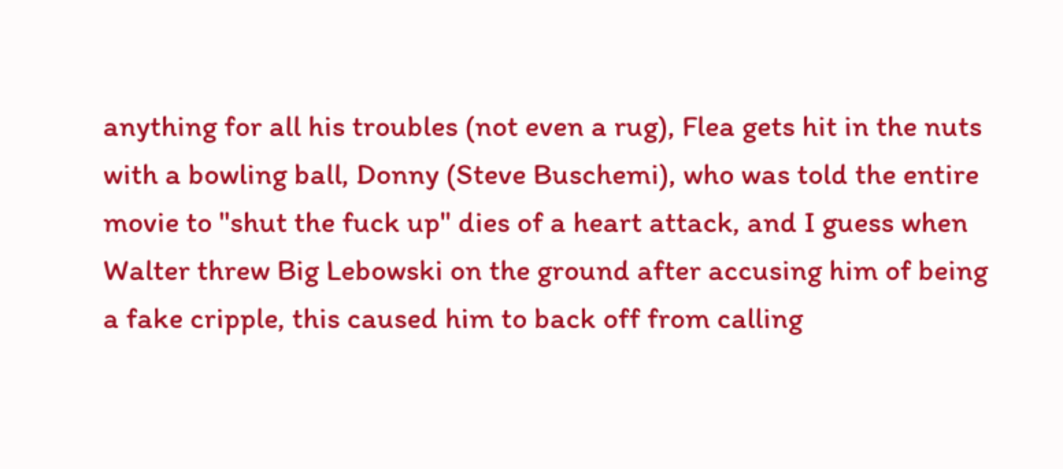anything for all his troubles (not even a rug), Flea gets hit in the nuts with a bowling ball, Donny (Steve Buschemi), who was told the entire movie to "shut the fuck up" dies of a heart attack, and I guess when Walter threw Big Lebowski on the ground after accusing him of being a fake cripple, this caused him to back off from calling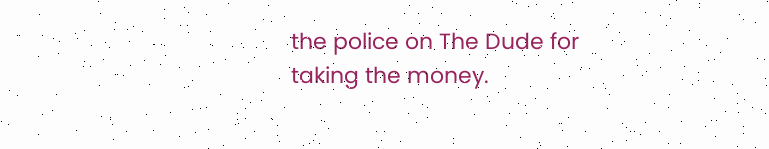the police on The Dude for taking the money.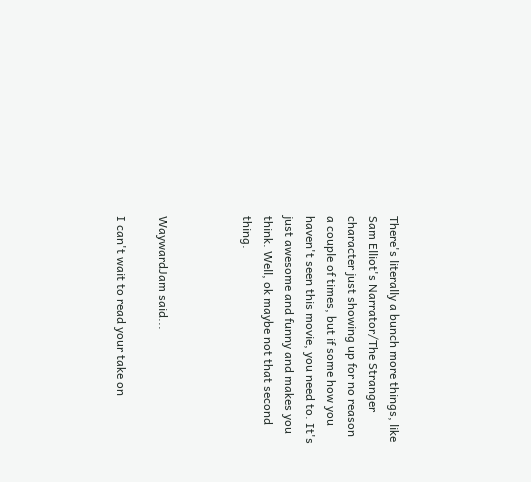There's literally a bunch more things, like Sam Elliot's Narrator/The Stranger character just showing up for no reason a couple of times, but if some how you haven't seen this movie, you need to. It's just awesome and funny and makes you think. Well, ok maybe not that second thing.



WaywardJam said...

I can't wait to read your take on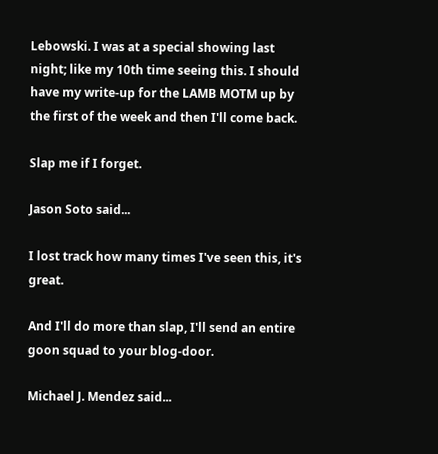Lebowski. I was at a special showing last night; like my 10th time seeing this. I should have my write-up for the LAMB MOTM up by the first of the week and then I'll come back.

Slap me if I forget.

Jason Soto said...

I lost track how many times I've seen this, it's great.

And I'll do more than slap, I'll send an entire goon squad to your blog-door.

Michael J. Mendez said...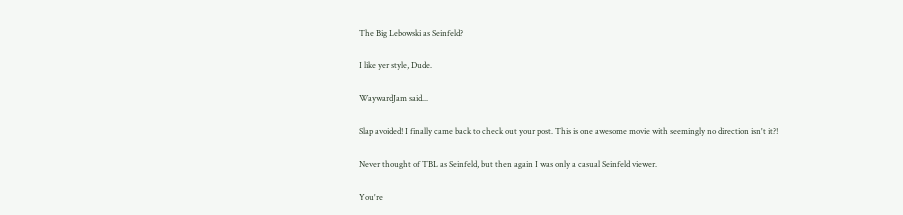The Big Lebowski as Seinfeld?

I like yer style, Dude.

WaywardJam said...

Slap avoided! I finally came back to check out your post. This is one awesome movie with seemingly no direction isn't it?!

Never thought of TBL as Seinfeld, but then again I was only a casual Seinfeld viewer.

You're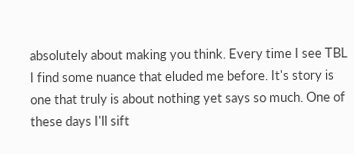absolutely about making you think. Every time I see TBL I find some nuance that eluded me before. It's story is one that truly is about nothing yet says so much. One of these days I'll sift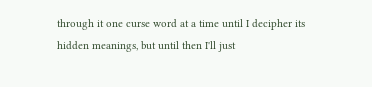through it one curse word at a time until I decipher its hidden meanings, but until then I'll just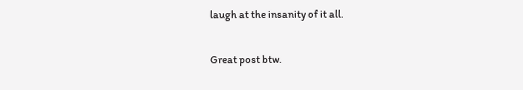laugh at the insanity of it all.

Great post btw.